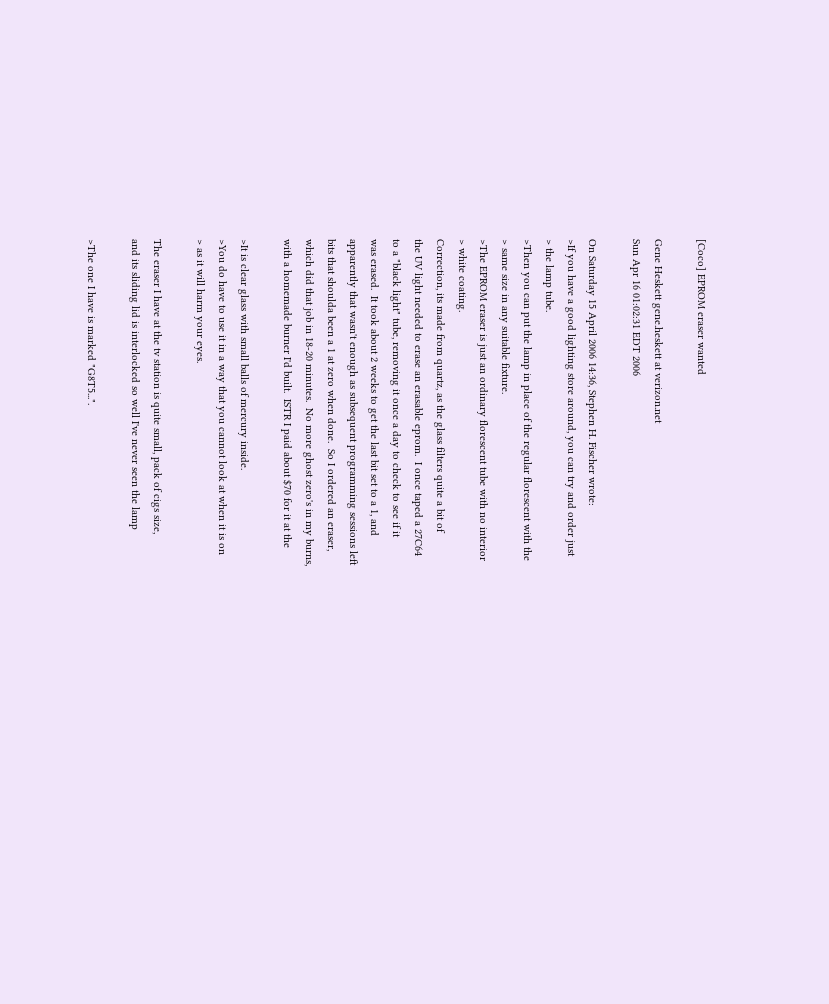[Coco] EPROM eraser wanted

Gene Heskett gene.heskett at verizon.net
Sun Apr 16 01:02:31 EDT 2006

On Saturday 15 April 2006 14:36, Stephen H. Fischer wrote:
>If you have a good lighting store around, you can try and order just
> the lamp tube.
>Then you can put the lamp in place of the regular florescent with the
> same size in any suitable fixture.
>The EPROM eraser is just an ordinary florescent tube with no interior
> white coating.
Correction, its made from quartz, as the glass filters quite a bit of
the UV light needed to erase an erasable eprom.  I once taped a 27C64
to a "black light" tube, removing it once a day to check to see if it
was erased.  It took about 2 weeks to get the last bit set to a 1, and
apparently that wasn't enough as subsequent programming sessions left
bits that shoulda been a 1 at zero when done.  So I ordered an eraser,
which did that job in 18-20 minutes.  No more ghost zero's in my burns,
with a homemade burner I'd built.  ISTR I paid about $70 for it at the

>It is clear glass with small balls of mercury inside.
>You do have to use it in a way that you cannot look at when it is on
> as it will harm your eyes.

The eraser I have at the tv station is quite small, pack of cigs size,
and its sliding lid is interlocked so well I've never seen the lamp

>The one I have is marked "G8T5...".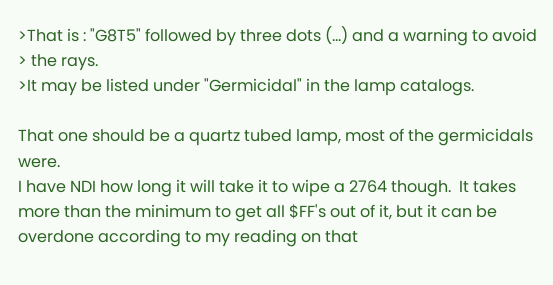>That is : "G8T5" followed by three dots (...) and a warning to avoid
> the rays.
>It may be listed under "Germicidal" in the lamp catalogs.

That one should be a quartz tubed lamp, most of the germicidals were.
I have NDI how long it will take it to wipe a 2764 though.  It takes
more than the minimum to get all $FF's out of it, but it can be
overdone according to my reading on that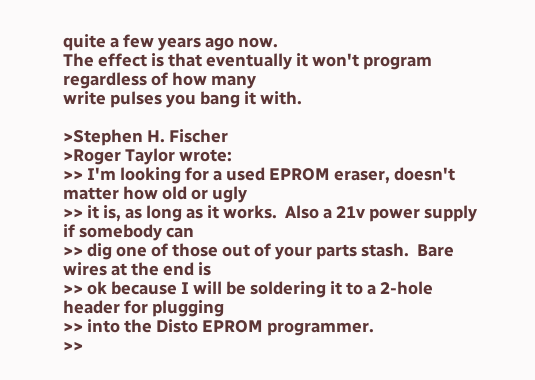quite a few years ago now.
The effect is that eventually it won't program regardless of how many
write pulses you bang it with.

>Stephen H. Fischer
>Roger Taylor wrote:
>> I'm looking for a used EPROM eraser, doesn't matter how old or ugly
>> it is, as long as it works.  Also a 21v power supply if somebody can
>> dig one of those out of your parts stash.  Bare wires at the end is
>> ok because I will be soldering it to a 2-hole header for plugging
>> into the Disto EPROM programmer.
>>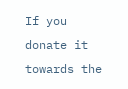If you donate it towards the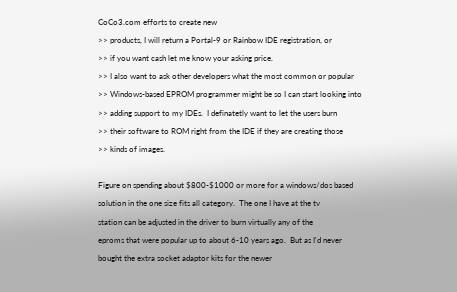CoCo3.com efforts to create new
>> products, I will return a Portal-9 or Rainbow IDE registration, or
>> if you want cash let me know your asking price.
>> I also want to ask other developers what the most common or popular
>> Windows-based EPROM programmer might be so I can start looking into
>> adding support to my IDEs.  I definatetly want to let the users burn
>> their software to ROM right from the IDE if they are creating those
>> kinds of images.

Figure on spending about $800-$1000 or more for a windows/dos based
solution in the one size fits all category.  The one I have at the tv
station can be adjusted in the driver to burn virtually any of the
eproms that were popular up to about 6-10 years ago.  But as I'd never
bought the extra socket adaptor kits for the newer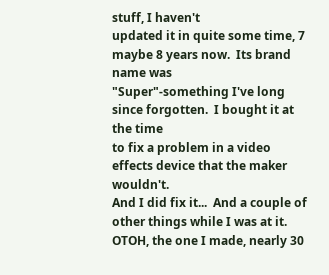stuff, I haven't
updated it in quite some time, 7 maybe 8 years now.  Its brand name was
"Super"-something I've long since forgotten.  I bought it at the time
to fix a problem in a video effects device that the maker wouldn't.
And I did fix it...  And a couple of other things while I was at it.
OTOH, the one I made, nearly 30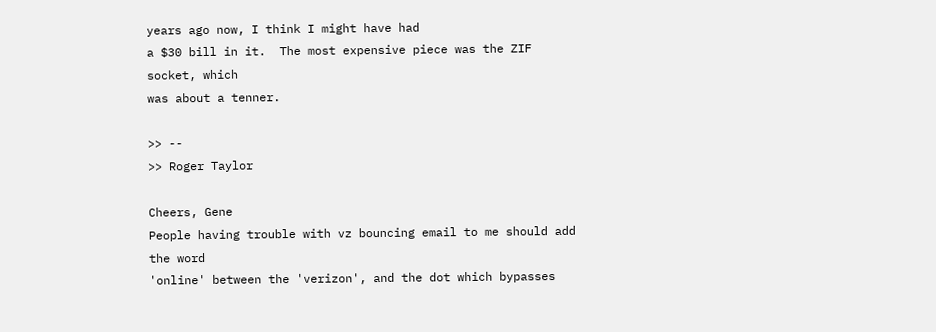years ago now, I think I might have had
a $30 bill in it.  The most expensive piece was the ZIF socket, which
was about a tenner.

>> --
>> Roger Taylor

Cheers, Gene
People having trouble with vz bouncing email to me should add the word
'online' between the 'verizon', and the dot which bypasses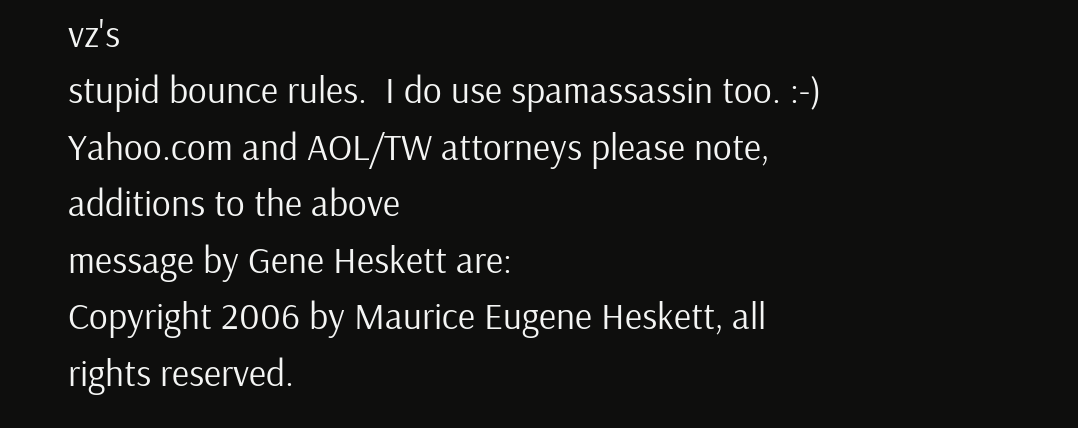vz's
stupid bounce rules.  I do use spamassassin too. :-)
Yahoo.com and AOL/TW attorneys please note, additions to the above
message by Gene Heskett are:
Copyright 2006 by Maurice Eugene Heskett, all rights reserved.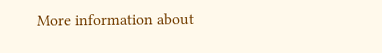More information about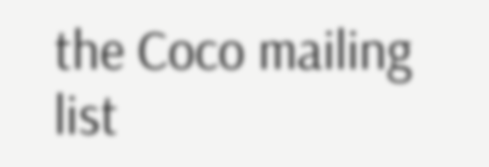the Coco mailing list